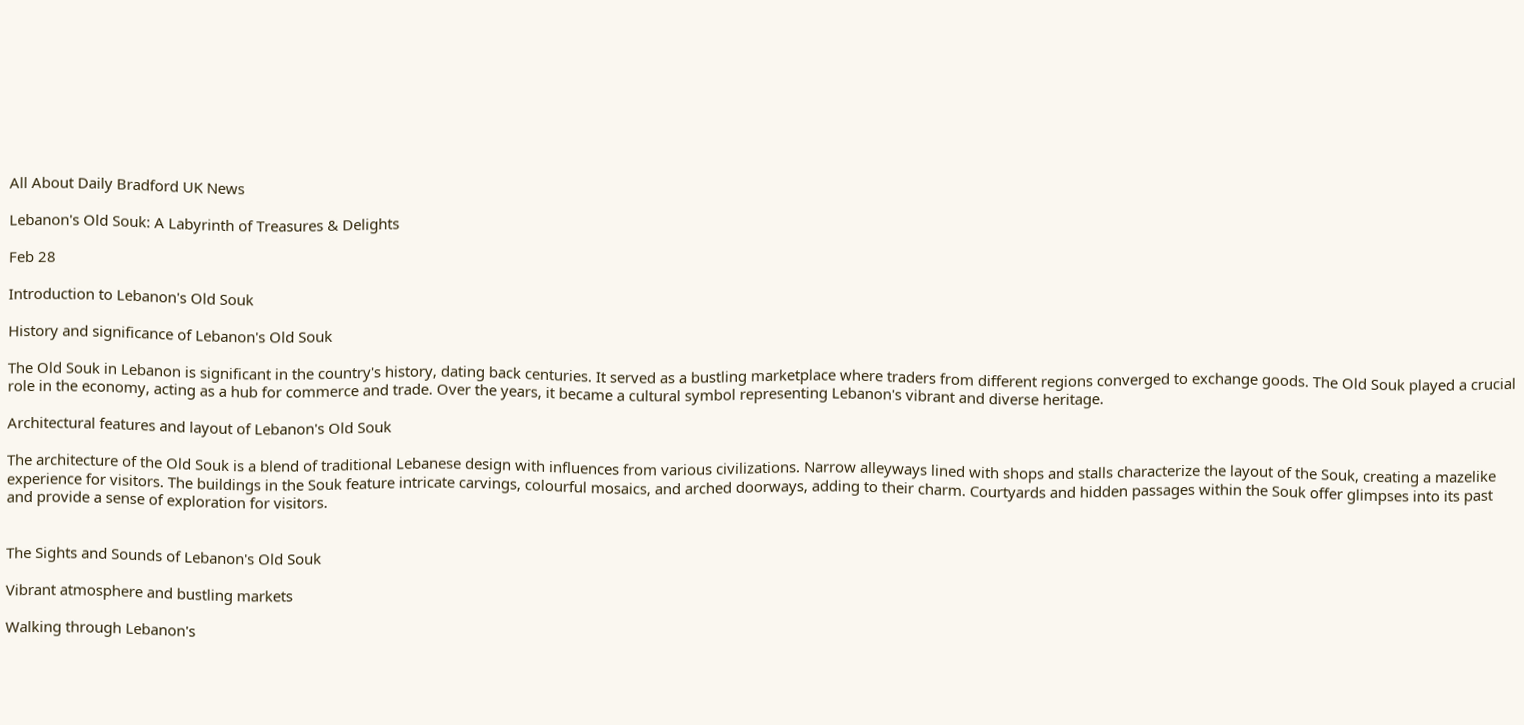All About Daily Bradford UK News

Lebanon's Old Souk: A Labyrinth of Treasures & Delights

Feb 28

Introduction to Lebanon's Old Souk

History and significance of Lebanon's Old Souk

The Old Souk in Lebanon is significant in the country's history, dating back centuries. It served as a bustling marketplace where traders from different regions converged to exchange goods. The Old Souk played a crucial role in the economy, acting as a hub for commerce and trade. Over the years, it became a cultural symbol representing Lebanon's vibrant and diverse heritage.

Architectural features and layout of Lebanon's Old Souk

The architecture of the Old Souk is a blend of traditional Lebanese design with influences from various civilizations. Narrow alleyways lined with shops and stalls characterize the layout of the Souk, creating a mazelike experience for visitors. The buildings in the Souk feature intricate carvings, colourful mosaics, and arched doorways, adding to their charm. Courtyards and hidden passages within the Souk offer glimpses into its past and provide a sense of exploration for visitors.


The Sights and Sounds of Lebanon's Old Souk

Vibrant atmosphere and bustling markets

Walking through Lebanon's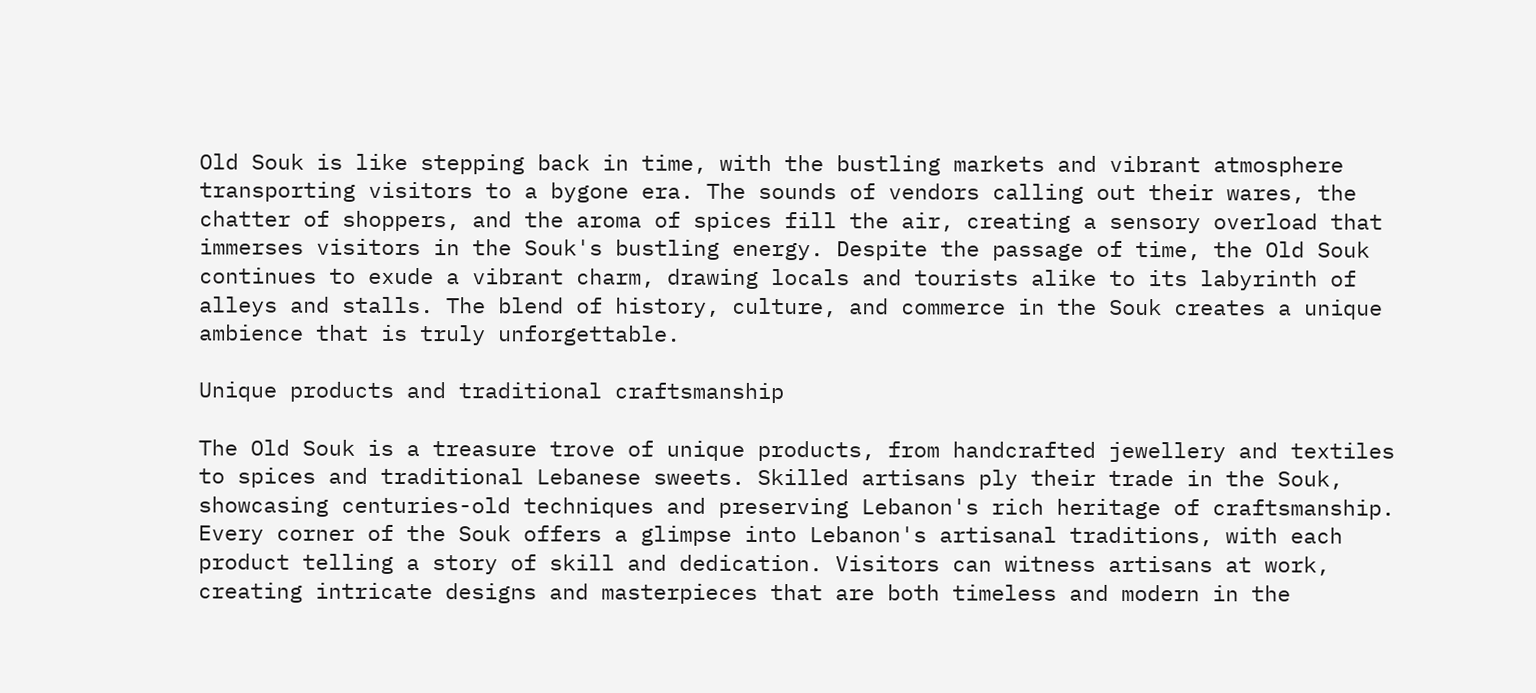Old Souk is like stepping back in time, with the bustling markets and vibrant atmosphere transporting visitors to a bygone era. The sounds of vendors calling out their wares, the chatter of shoppers, and the aroma of spices fill the air, creating a sensory overload that immerses visitors in the Souk's bustling energy. Despite the passage of time, the Old Souk continues to exude a vibrant charm, drawing locals and tourists alike to its labyrinth of alleys and stalls. The blend of history, culture, and commerce in the Souk creates a unique ambience that is truly unforgettable.

Unique products and traditional craftsmanship

The Old Souk is a treasure trove of unique products, from handcrafted jewellery and textiles to spices and traditional Lebanese sweets. Skilled artisans ply their trade in the Souk, showcasing centuries-old techniques and preserving Lebanon's rich heritage of craftsmanship. Every corner of the Souk offers a glimpse into Lebanon's artisanal traditions, with each product telling a story of skill and dedication. Visitors can witness artisans at work, creating intricate designs and masterpieces that are both timeless and modern in the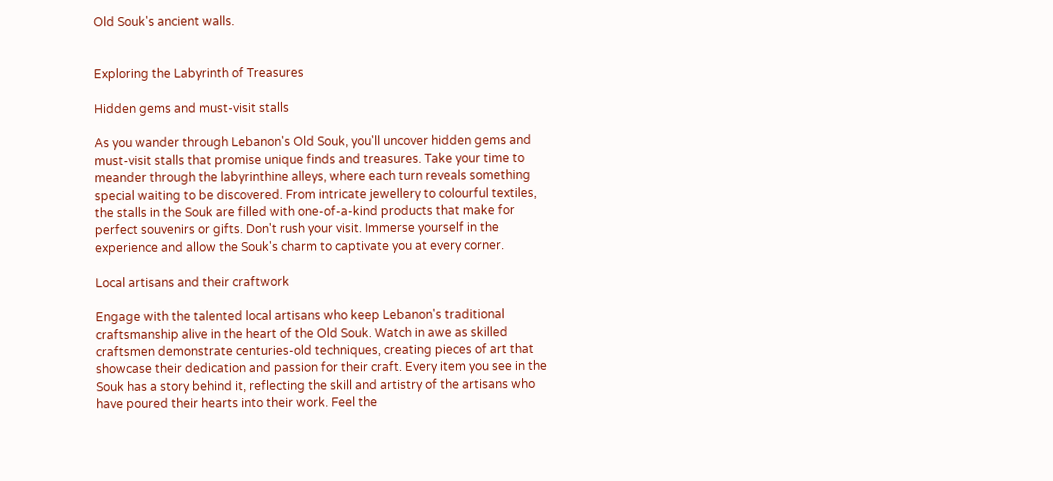Old Souk's ancient walls.


Exploring the Labyrinth of Treasures

Hidden gems and must-visit stalls

As you wander through Lebanon's Old Souk, you'll uncover hidden gems and must-visit stalls that promise unique finds and treasures. Take your time to meander through the labyrinthine alleys, where each turn reveals something special waiting to be discovered. From intricate jewellery to colourful textiles, the stalls in the Souk are filled with one-of-a-kind products that make for perfect souvenirs or gifts. Don't rush your visit. Immerse yourself in the experience and allow the Souk's charm to captivate you at every corner.

Local artisans and their craftwork

Engage with the talented local artisans who keep Lebanon's traditional craftsmanship alive in the heart of the Old Souk. Watch in awe as skilled craftsmen demonstrate centuries-old techniques, creating pieces of art that showcase their dedication and passion for their craft. Every item you see in the Souk has a story behind it, reflecting the skill and artistry of the artisans who have poured their hearts into their work. Feel the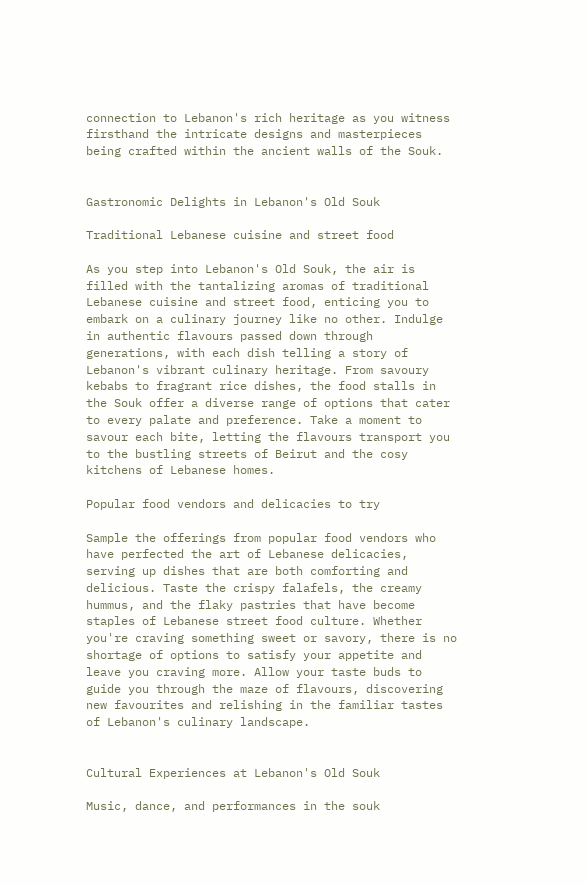connection to Lebanon's rich heritage as you witness firsthand the intricate designs and masterpieces being crafted within the ancient walls of the Souk.


Gastronomic Delights in Lebanon's Old Souk

Traditional Lebanese cuisine and street food

As you step into Lebanon's Old Souk, the air is filled with the tantalizing aromas of traditional Lebanese cuisine and street food, enticing you to embark on a culinary journey like no other. Indulge in authentic flavours passed down through generations, with each dish telling a story of Lebanon's vibrant culinary heritage. From savoury kebabs to fragrant rice dishes, the food stalls in the Souk offer a diverse range of options that cater to every palate and preference. Take a moment to savour each bite, letting the flavours transport you to the bustling streets of Beirut and the cosy kitchens of Lebanese homes.

Popular food vendors and delicacies to try

Sample the offerings from popular food vendors who have perfected the art of Lebanese delicacies, serving up dishes that are both comforting and delicious. Taste the crispy falafels, the creamy hummus, and the flaky pastries that have become staples of Lebanese street food culture. Whether you're craving something sweet or savory, there is no shortage of options to satisfy your appetite and leave you craving more. Allow your taste buds to guide you through the maze of flavours, discovering new favourites and relishing in the familiar tastes of Lebanon's culinary landscape.


Cultural Experiences at Lebanon's Old Souk

Music, dance, and performances in the souk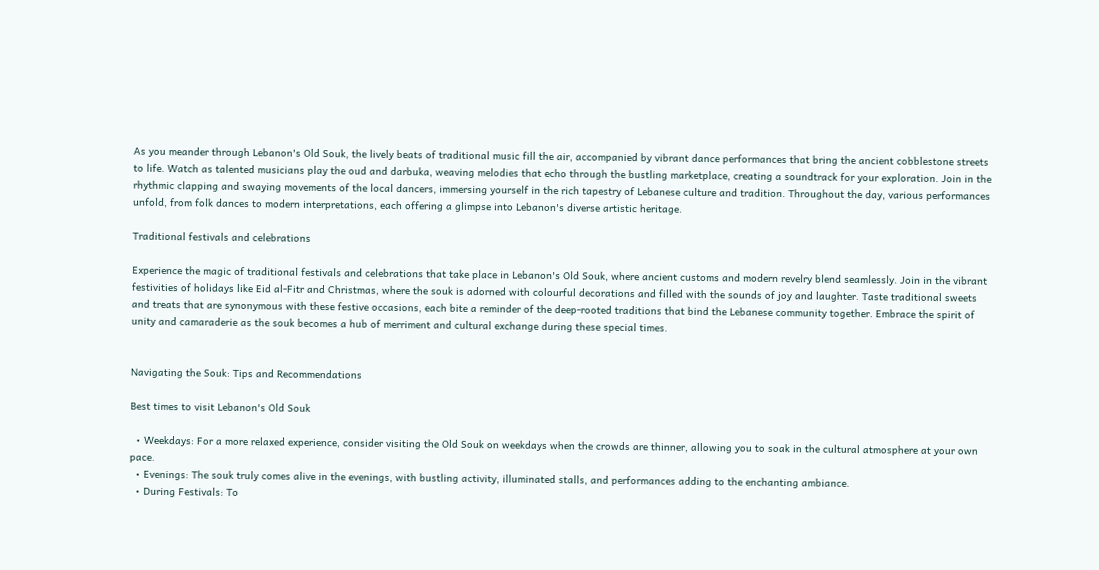As you meander through Lebanon's Old Souk, the lively beats of traditional music fill the air, accompanied by vibrant dance performances that bring the ancient cobblestone streets to life. Watch as talented musicians play the oud and darbuka, weaving melodies that echo through the bustling marketplace, creating a soundtrack for your exploration. Join in the rhythmic clapping and swaying movements of the local dancers, immersing yourself in the rich tapestry of Lebanese culture and tradition. Throughout the day, various performances unfold, from folk dances to modern interpretations, each offering a glimpse into Lebanon's diverse artistic heritage.

Traditional festivals and celebrations

Experience the magic of traditional festivals and celebrations that take place in Lebanon's Old Souk, where ancient customs and modern revelry blend seamlessly. Join in the vibrant festivities of holidays like Eid al-Fitr and Christmas, where the souk is adorned with colourful decorations and filled with the sounds of joy and laughter. Taste traditional sweets and treats that are synonymous with these festive occasions, each bite a reminder of the deep-rooted traditions that bind the Lebanese community together. Embrace the spirit of unity and camaraderie as the souk becomes a hub of merriment and cultural exchange during these special times.


Navigating the Souk: Tips and Recommendations

Best times to visit Lebanon's Old Souk

  • Weekdays: For a more relaxed experience, consider visiting the Old Souk on weekdays when the crowds are thinner, allowing you to soak in the cultural atmosphere at your own pace.
  • Evenings: The souk truly comes alive in the evenings, with bustling activity, illuminated stalls, and performances adding to the enchanting ambiance.
  • During Festivals: To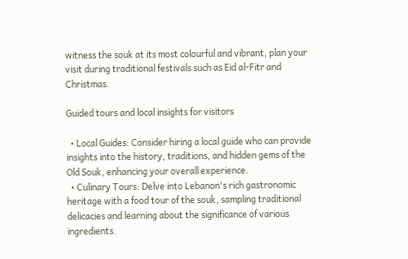witness the souk at its most colourful and vibrant, plan your visit during traditional festivals such as Eid al-Fitr and Christmas.

Guided tours and local insights for visitors

  • Local Guides: Consider hiring a local guide who can provide insights into the history, traditions, and hidden gems of the Old Souk, enhancing your overall experience.
  • Culinary Tours: Delve into Lebanon's rich gastronomic heritage with a food tour of the souk, sampling traditional delicacies and learning about the significance of various ingredients.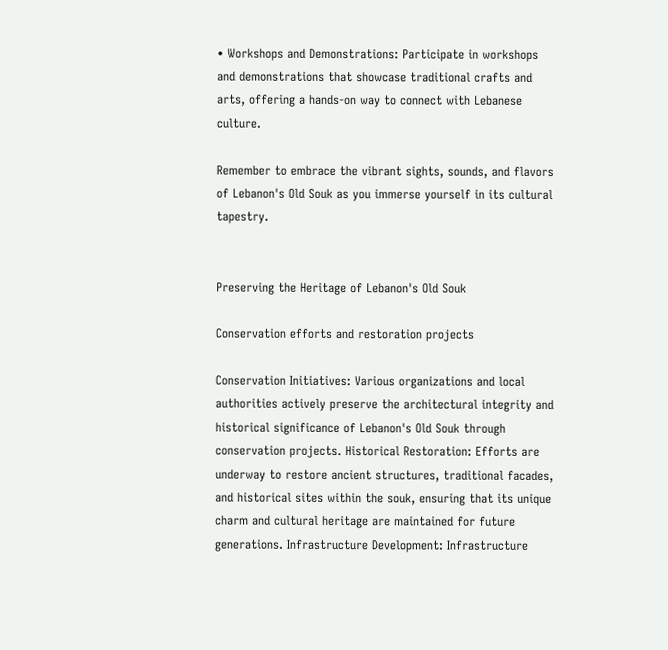• Workshops and Demonstrations: Participate in workshops and demonstrations that showcase traditional crafts and arts, offering a hands-on way to connect with Lebanese culture.

Remember to embrace the vibrant sights, sounds, and flavors of Lebanon's Old Souk as you immerse yourself in its cultural tapestry.


Preserving the Heritage of Lebanon's Old Souk

Conservation efforts and restoration projects

Conservation Initiatives: Various organizations and local authorities actively preserve the architectural integrity and historical significance of Lebanon's Old Souk through conservation projects. Historical Restoration: Efforts are underway to restore ancient structures, traditional facades, and historical sites within the souk, ensuring that its unique charm and cultural heritage are maintained for future generations. Infrastructure Development: Infrastructure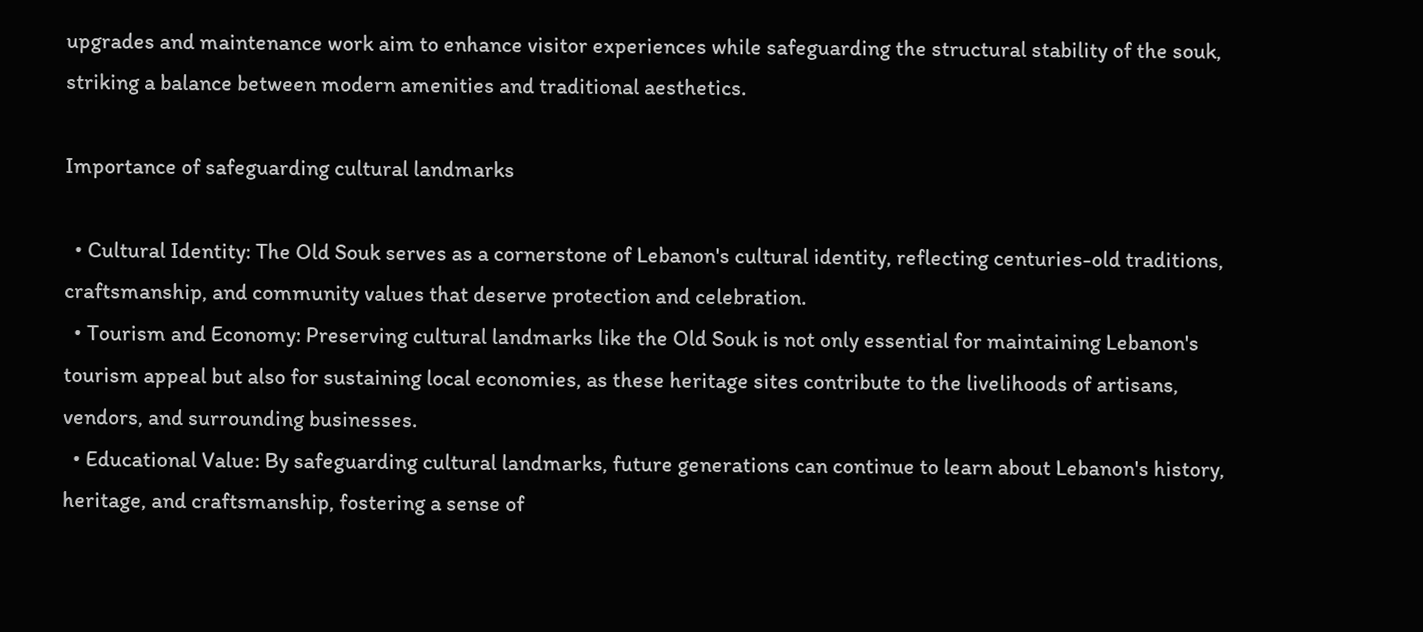upgrades and maintenance work aim to enhance visitor experiences while safeguarding the structural stability of the souk, striking a balance between modern amenities and traditional aesthetics.

Importance of safeguarding cultural landmarks

  • Cultural Identity: The Old Souk serves as a cornerstone of Lebanon's cultural identity, reflecting centuries-old traditions, craftsmanship, and community values that deserve protection and celebration.
  • Tourism and Economy: Preserving cultural landmarks like the Old Souk is not only essential for maintaining Lebanon's tourism appeal but also for sustaining local economies, as these heritage sites contribute to the livelihoods of artisans, vendors, and surrounding businesses.
  • Educational Value: By safeguarding cultural landmarks, future generations can continue to learn about Lebanon's history, heritage, and craftsmanship, fostering a sense of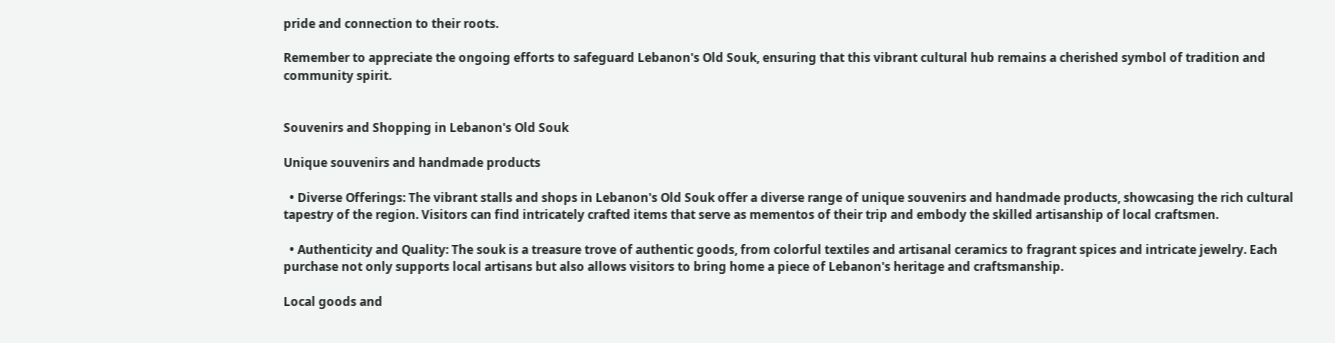pride and connection to their roots.

Remember to appreciate the ongoing efforts to safeguard Lebanon's Old Souk, ensuring that this vibrant cultural hub remains a cherished symbol of tradition and community spirit.


Souvenirs and Shopping in Lebanon's Old Souk

Unique souvenirs and handmade products

  • Diverse Offerings: The vibrant stalls and shops in Lebanon's Old Souk offer a diverse range of unique souvenirs and handmade products, showcasing the rich cultural tapestry of the region. Visitors can find intricately crafted items that serve as mementos of their trip and embody the skilled artisanship of local craftsmen.

  • Authenticity and Quality: The souk is a treasure trove of authentic goods, from colorful textiles and artisanal ceramics to fragrant spices and intricate jewelry. Each purchase not only supports local artisans but also allows visitors to bring home a piece of Lebanon's heritage and craftsmanship.

Local goods and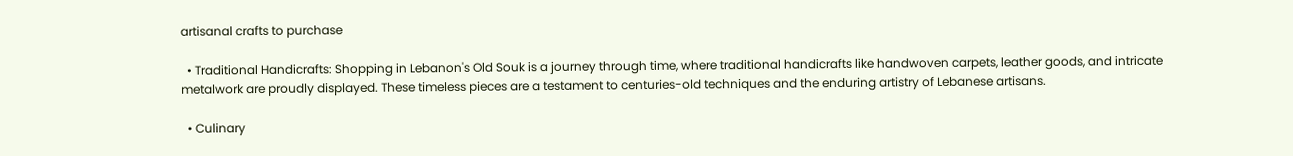artisanal crafts to purchase

  • Traditional Handicrafts: Shopping in Lebanon's Old Souk is a journey through time, where traditional handicrafts like handwoven carpets, leather goods, and intricate metalwork are proudly displayed. These timeless pieces are a testament to centuries-old techniques and the enduring artistry of Lebanese artisans.

  • Culinary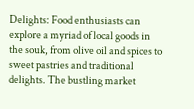Delights: Food enthusiasts can explore a myriad of local goods in the souk, from olive oil and spices to sweet pastries and traditional delights. The bustling market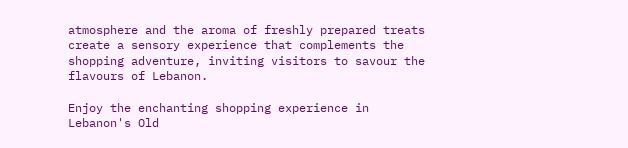atmosphere and the aroma of freshly prepared treats create a sensory experience that complements the shopping adventure, inviting visitors to savour the flavours of Lebanon.

Enjoy the enchanting shopping experience in Lebanon's Old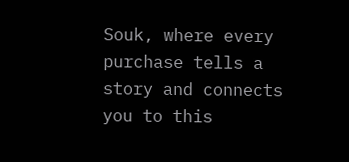Souk, where every purchase tells a story and connects you to this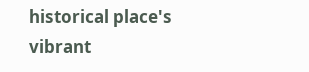historical place's vibrant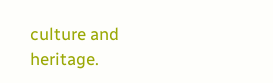culture and heritage.